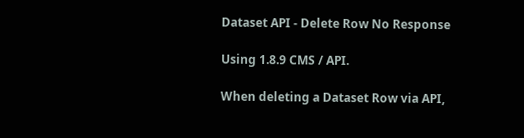Dataset API - Delete Row No Response

Using 1.8.9 CMS / API.

When deleting a Dataset Row via API,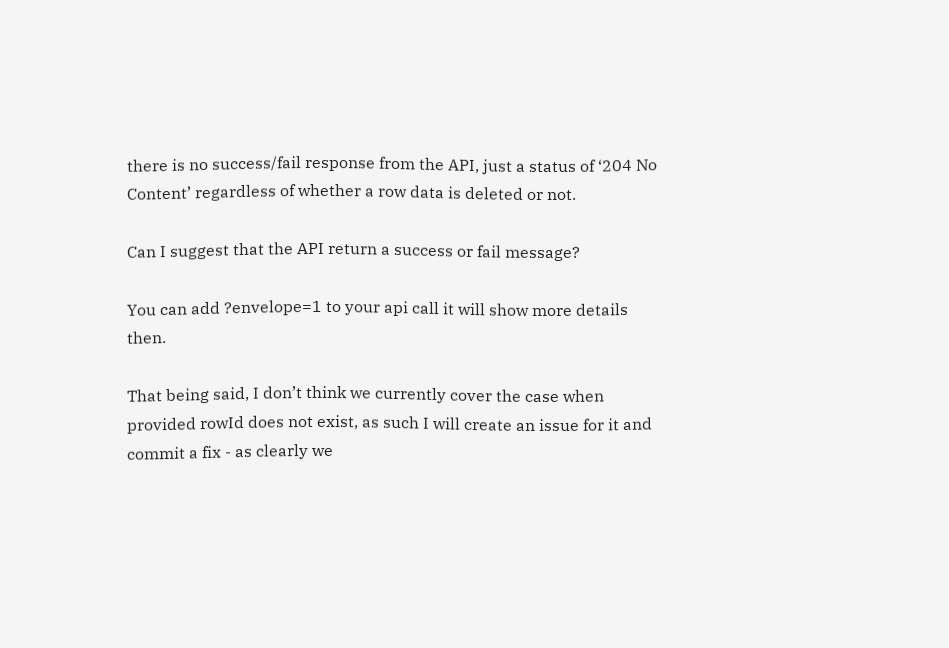there is no success/fail response from the API, just a status of ‘204 No Content’ regardless of whether a row data is deleted or not.

Can I suggest that the API return a success or fail message?

You can add ?envelope=1 to your api call it will show more details then.

That being said, I don’t think we currently cover the case when provided rowId does not exist, as such I will create an issue for it and commit a fix - as clearly we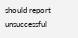should report unsuccessful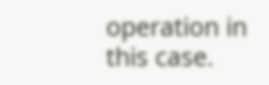operation in this case.